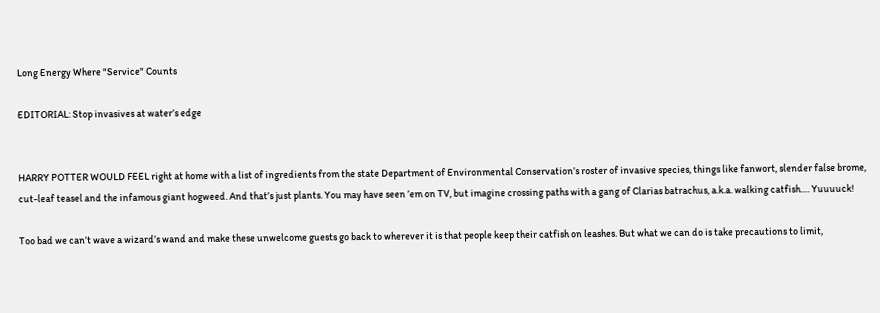Long Energy Where "Service" Counts

EDITORIAL: Stop invasives at water’s edge


HARRY POTTER WOULD FEEL right at home with a list of ingredients from the state Department of Environmental Conservation’s roster of invasive species, things like fanwort, slender false brome, cut-leaf teasel and the infamous giant hogweed. And that’s just plants. You may have seen ’em on TV, but imagine crossing paths with a gang of Clarias batrachus, a.k.a. walking catfish…. Yuuuuck!

Too bad we can’t wave a wizard’s wand and make these unwelcome guests go back to wherever it is that people keep their catfish on leashes. But what we can do is take precautions to limit,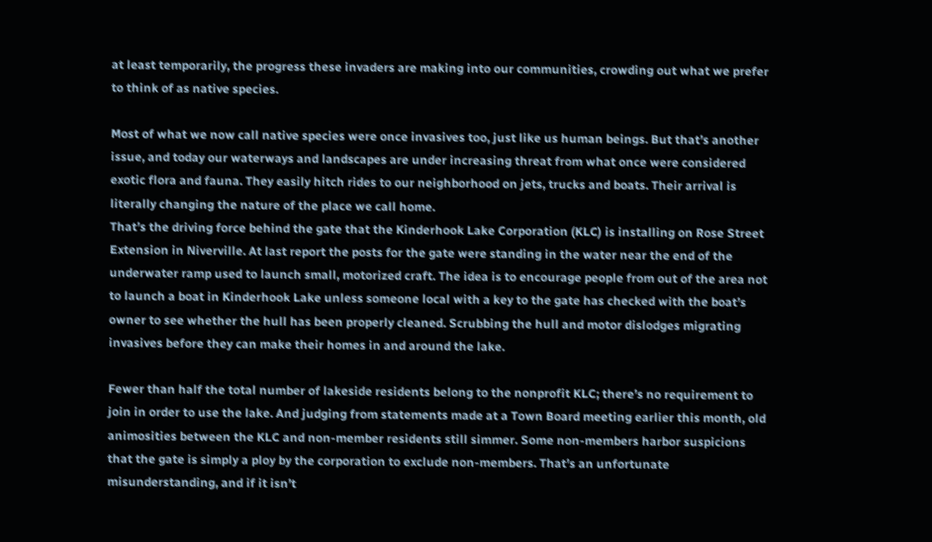at least temporarily, the progress these invaders are making into our communities, crowding out what we prefer to think of as native species.

Most of what we now call native species were once invasives too, just like us human beings. But that’s another issue, and today our waterways and landscapes are under increasing threat from what once were considered exotic flora and fauna. They easily hitch rides to our neighborhood on jets, trucks and boats. Their arrival is literally changing the nature of the place we call home.
That’s the driving force behind the gate that the Kinderhook Lake Corporation (KLC) is installing on Rose Street Extension in Niverville. At last report the posts for the gate were standing in the water near the end of the underwater ramp used to launch small, motorized craft. The idea is to encourage people from out of the area not to launch a boat in Kinderhook Lake unless someone local with a key to the gate has checked with the boat’s owner to see whether the hull has been properly cleaned. Scrubbing the hull and motor dislodges migrating invasives before they can make their homes in and around the lake.

Fewer than half the total number of lakeside residents belong to the nonprofit KLC; there’s no requirement to join in order to use the lake. And judging from statements made at a Town Board meeting earlier this month, old animosities between the KLC and non-member residents still simmer. Some non-members harbor suspicions that the gate is simply a ploy by the corporation to exclude non-members. That’s an unfortunate misunderstanding, and if it isn’t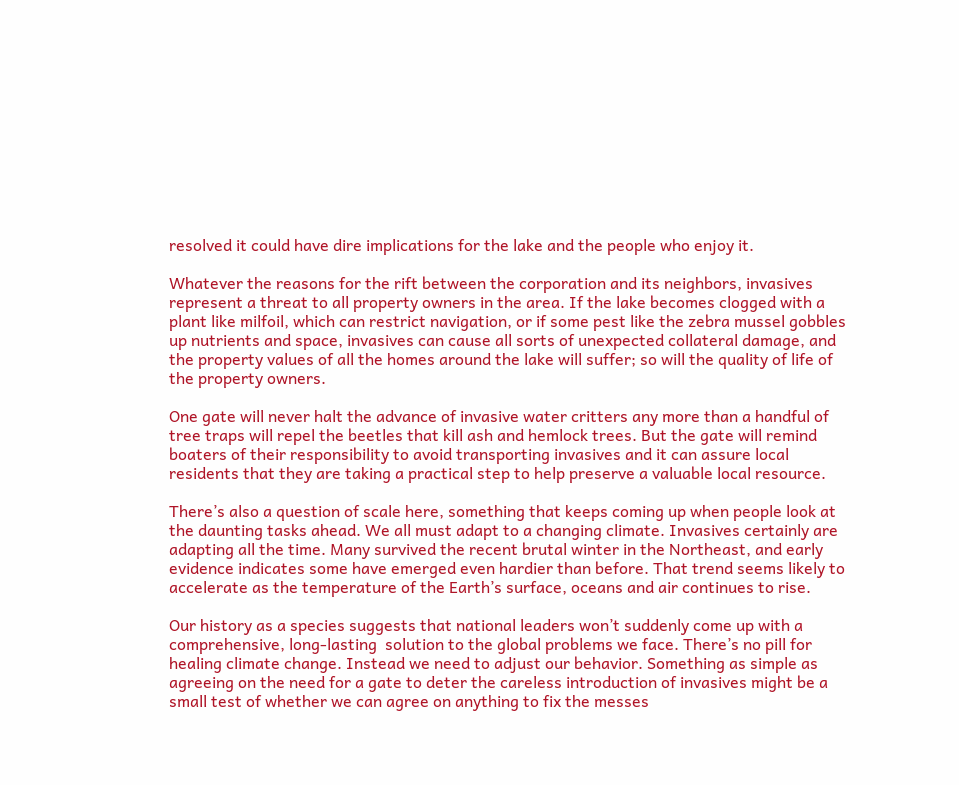resolved it could have dire implications for the lake and the people who enjoy it.

Whatever the reasons for the rift between the corporation and its neighbors, invasives represent a threat to all property owners in the area. If the lake becomes clogged with a plant like milfoil, which can restrict navigation, or if some pest like the zebra mussel gobbles up nutrients and space, invasives can cause all sorts of unexpected collateral damage, and the property values of all the homes around the lake will suffer; so will the quality of life of the property owners.

One gate will never halt the advance of invasive water critters any more than a handful of tree traps will repel the beetles that kill ash and hemlock trees. But the gate will remind boaters of their responsibility to avoid transporting invasives and it can assure local residents that they are taking a practical step to help preserve a valuable local resource.

There’s also a question of scale here, something that keeps coming up when people look at the daunting tasks ahead. We all must adapt to a changing climate. Invasives certainly are adapting all the time. Many survived the recent brutal winter in the Northeast, and early evidence indicates some have emerged even hardier than before. That trend seems likely to accelerate as the temperature of the Earth’s surface, oceans and air continues to rise.

Our history as a species suggests that national leaders won’t suddenly come up with a comprehensive, long-lasting  solution to the global problems we face. There’s no pill for healing climate change. Instead we need to adjust our behavior. Something as simple as agreeing on the need for a gate to deter the careless introduction of invasives might be a small test of whether we can agree on anything to fix the messes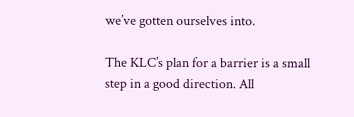we’ve gotten ourselves into.

The KLC’s plan for a barrier is a small step in a good direction. All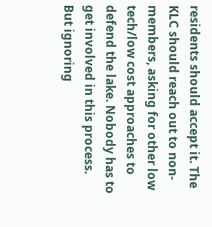residents should accept it. The KLC should reach out to non-members, asking for other low tech/low cost approaches to defend the lake. Nobody has to get involved in this process. But ignoring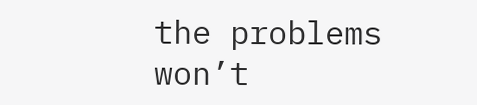the problems won’t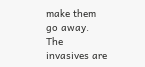make them go away. The invasives are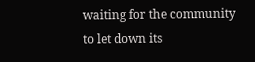waiting for the community to let down its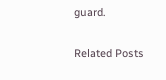guard.

Related Posts